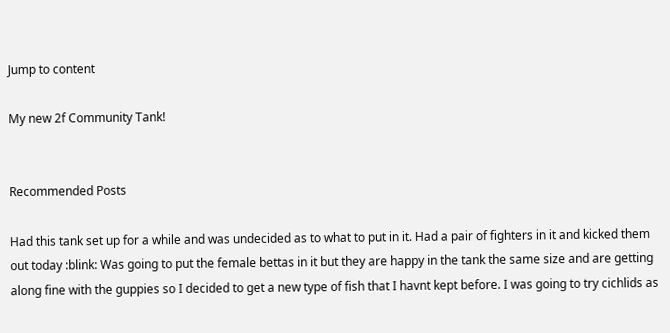Jump to content

My new 2f Community Tank!


Recommended Posts

Had this tank set up for a while and was undecided as to what to put in it. Had a pair of fighters in it and kicked them out today :blink: Was going to put the female bettas in it but they are happy in the tank the same size and are getting along fine with the guppies so I decided to get a new type of fish that I havnt kept before. I was going to try cichlids as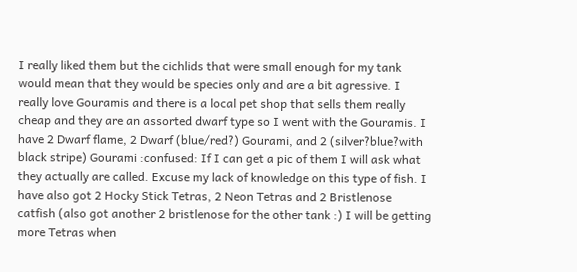I really liked them but the cichlids that were small enough for my tank would mean that they would be species only and are a bit agressive. I really love Gouramis and there is a local pet shop that sells them really cheap and they are an assorted dwarf type so I went with the Gouramis. I have 2 Dwarf flame, 2 Dwarf (blue/red?) Gourami, and 2 (silver?blue?with black stripe) Gourami :confused: If I can get a pic of them I will ask what they actually are called. Excuse my lack of knowledge on this type of fish. I have also got 2 Hocky Stick Tetras, 2 Neon Tetras and 2 Bristlenose catfish (also got another 2 bristlenose for the other tank :) I will be getting more Tetras when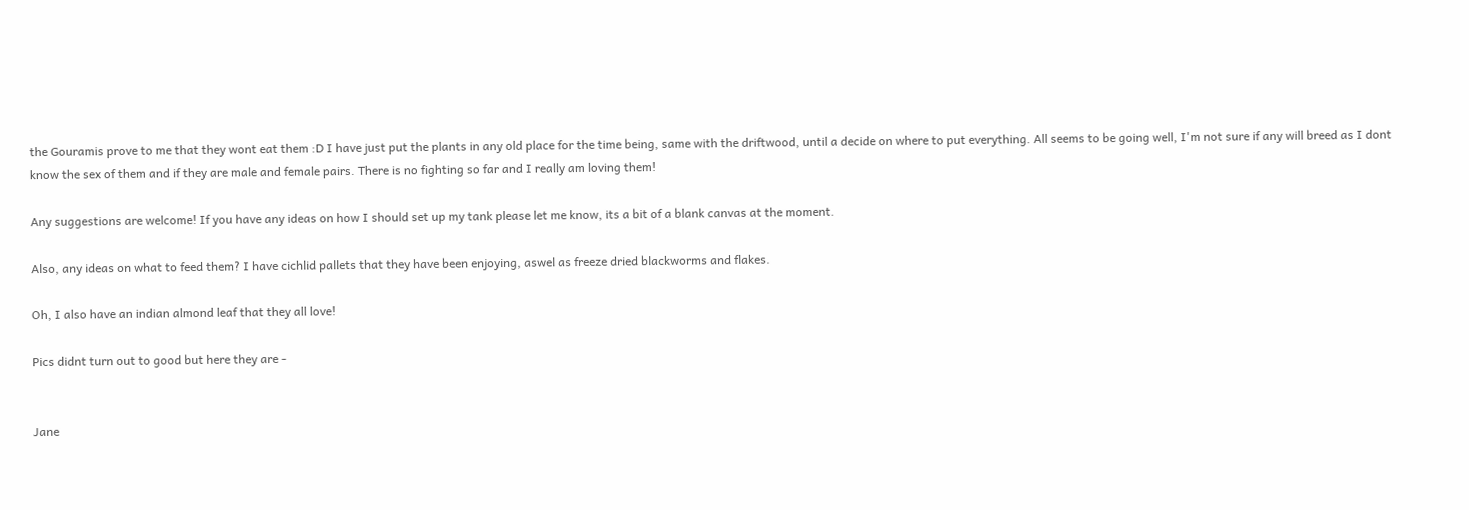the Gouramis prove to me that they wont eat them :D I have just put the plants in any old place for the time being, same with the driftwood, until a decide on where to put everything. All seems to be going well, I'm not sure if any will breed as I dont know the sex of them and if they are male and female pairs. There is no fighting so far and I really am loving them!

Any suggestions are welcome! If you have any ideas on how I should set up my tank please let me know, its a bit of a blank canvas at the moment.

Also, any ideas on what to feed them? I have cichlid pallets that they have been enjoying, aswel as freeze dried blackworms and flakes.

Oh, I also have an indian almond leaf that they all love!

Pics didnt turn out to good but here they are -


Jane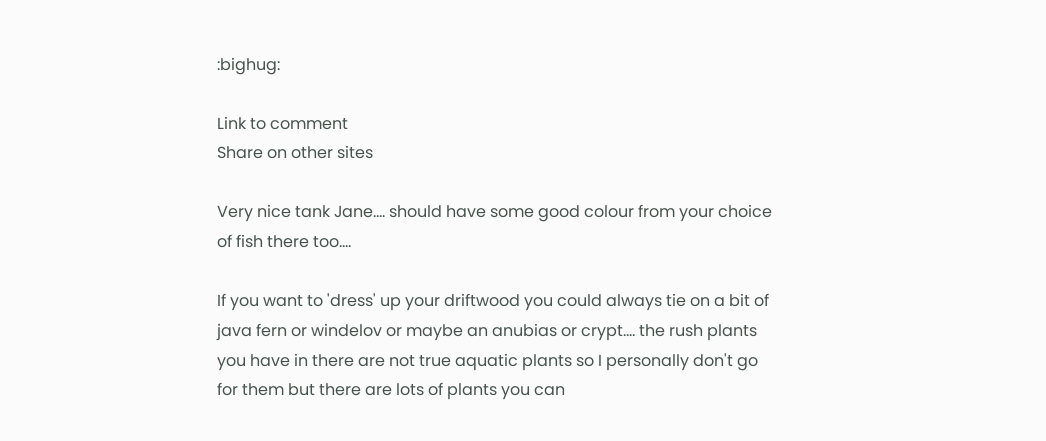:bighug:

Link to comment
Share on other sites

Very nice tank Jane.... should have some good colour from your choice of fish there too....

If you want to 'dress' up your driftwood you could always tie on a bit of java fern or windelov or maybe an anubias or crypt.... the rush plants you have in there are not true aquatic plants so I personally don't go for them but there are lots of plants you can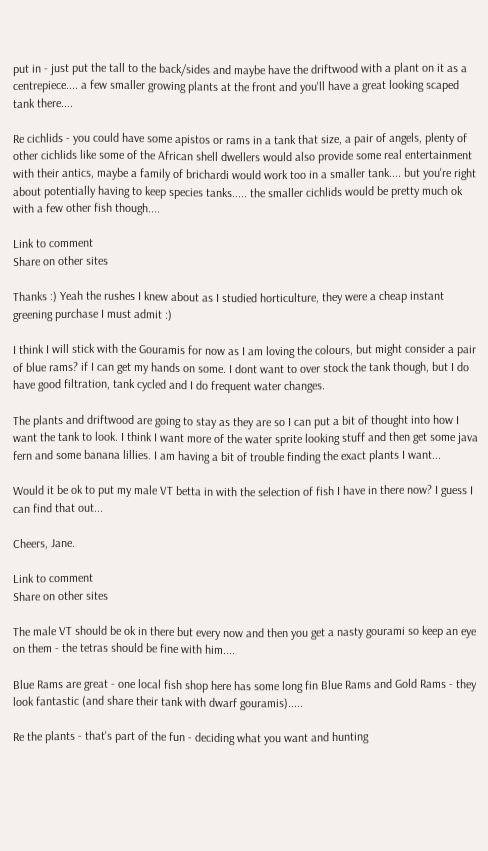put in - just put the tall to the back/sides and maybe have the driftwood with a plant on it as a centrepiece.... a few smaller growing plants at the front and you'll have a great looking scaped tank there....

Re cichlids - you could have some apistos or rams in a tank that size, a pair of angels, plenty of other cichlids like some of the African shell dwellers would also provide some real entertainment with their antics, maybe a family of brichardi would work too in a smaller tank.... but you're right about potentially having to keep species tanks..... the smaller cichlids would be pretty much ok with a few other fish though....

Link to comment
Share on other sites

Thanks :) Yeah the rushes I knew about as I studied horticulture, they were a cheap instant greening purchase I must admit :)

I think I will stick with the Gouramis for now as I am loving the colours, but might consider a pair of blue rams? if I can get my hands on some. I dont want to over stock the tank though, but I do have good filtration, tank cycled and I do frequent water changes.

The plants and driftwood are going to stay as they are so I can put a bit of thought into how I want the tank to look. I think I want more of the water sprite looking stuff and then get some java fern and some banana lillies. I am having a bit of trouble finding the exact plants I want...

Would it be ok to put my male VT betta in with the selection of fish I have in there now? I guess I can find that out...

Cheers, Jane.

Link to comment
Share on other sites

The male VT should be ok in there but every now and then you get a nasty gourami so keep an eye on them - the tetras should be fine with him....

Blue Rams are great - one local fish shop here has some long fin Blue Rams and Gold Rams - they look fantastic (and share their tank with dwarf gouramis).....

Re the plants - that's part of the fun - deciding what you want and hunting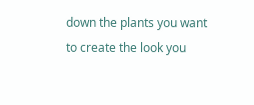down the plants you want to create the look you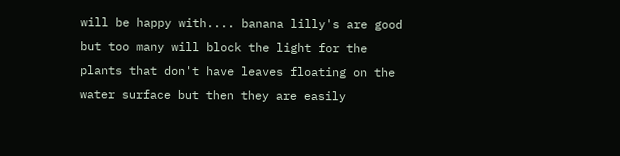will be happy with.... banana lilly's are good but too many will block the light for the plants that don't have leaves floating on the water surface but then they are easily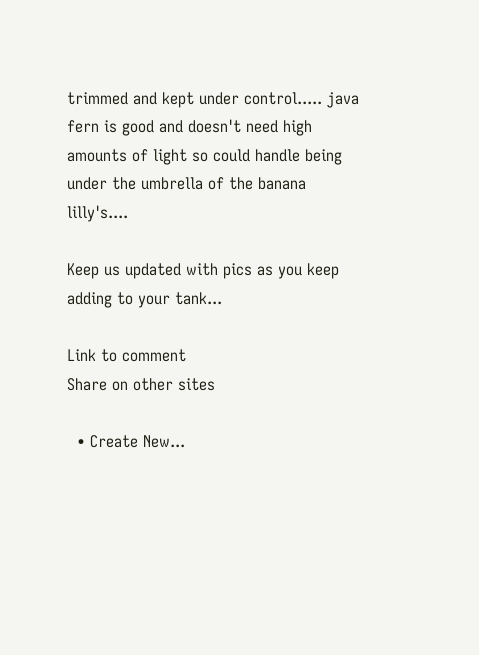trimmed and kept under control..... java fern is good and doesn't need high amounts of light so could handle being under the umbrella of the banana lilly's....

Keep us updated with pics as you keep adding to your tank...

Link to comment
Share on other sites

  • Create New...